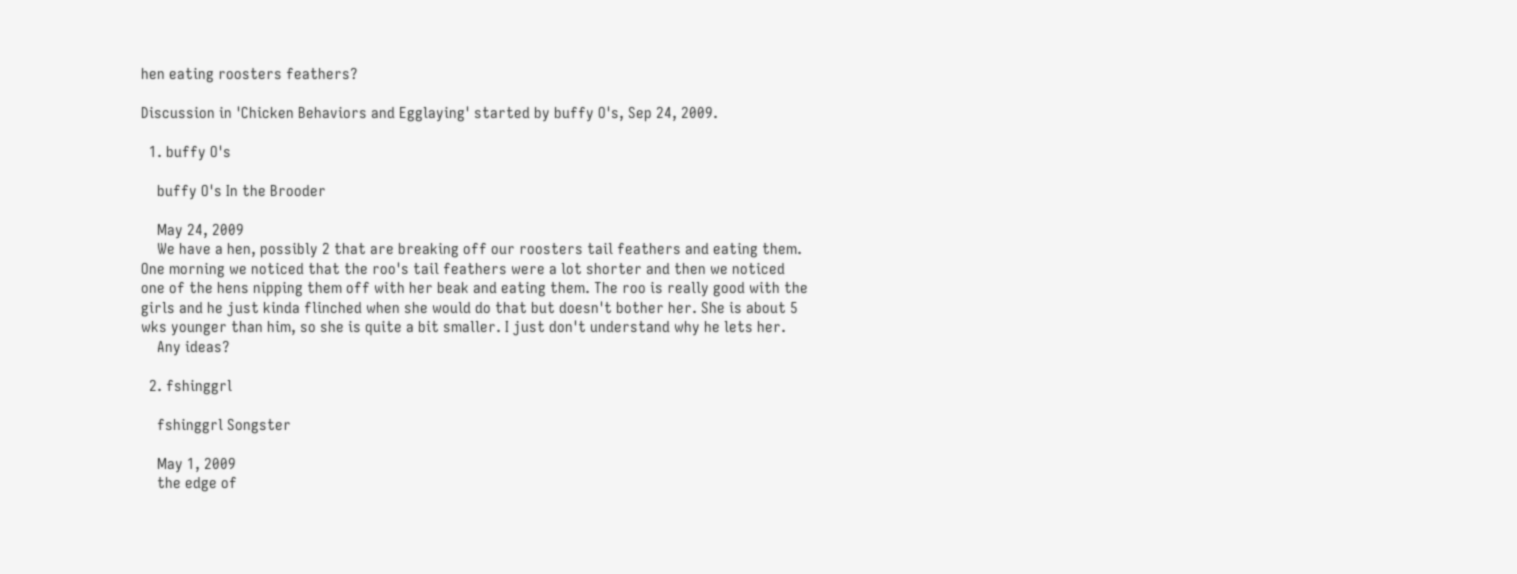hen eating roosters feathers?

Discussion in 'Chicken Behaviors and Egglaying' started by buffy O's, Sep 24, 2009.

  1. buffy O's

    buffy O's In the Brooder

    May 24, 2009
    We have a hen, possibly 2 that are breaking off our roosters tail feathers and eating them. One morning we noticed that the roo's tail feathers were a lot shorter and then we noticed one of the hens nipping them off with her beak and eating them. The roo is really good with the girls and he just kinda flinched when she would do that but doesn't bother her. She is about 5 wks younger than him, so she is quite a bit smaller. I just don't understand why he lets her.
    Any ideas?

  2. fshinggrl

    fshinggrl Songster

    May 1, 2009
    the edge of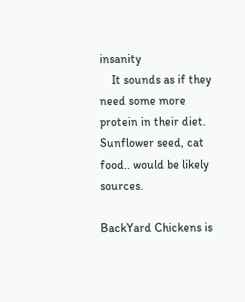insanity
    It sounds as if they need some more protein in their diet. Sunflower seed, cat food.. would be likely sources.

BackYard Chickens is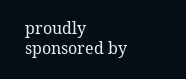proudly sponsored by